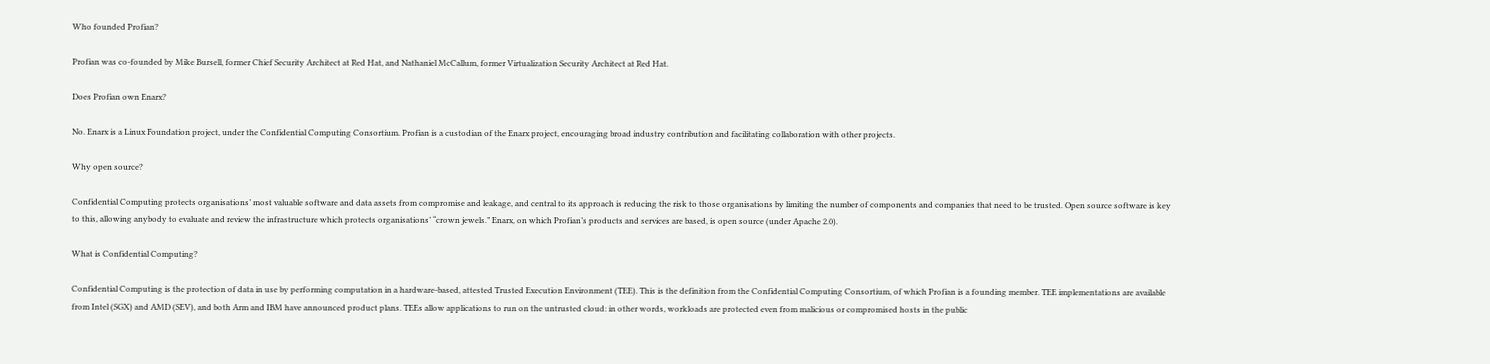Who founded Profian?

Profian was co-founded by Mike Bursell, former Chief Security Architect at Red Hat, and Nathaniel McCallum, former Virtualization Security Architect at Red Hat.

Does Profian own Enarx?

No. Enarx is a Linux Foundation project, under the Confidential Computing Consortium. Profian is a custodian of the Enarx project, encouraging broad industry contribution and facilitating collaboration with other projects.

Why open source?

Confidential Computing protects organisations’ most valuable software and data assets from compromise and leakage, and central to its approach is reducing the risk to those organisations by limiting the number of components and companies that need to be trusted. Open source software is key to this, allowing anybody to evaluate and review the infrastructure which protects organisations’ “crown jewels.” Enarx, on which Profian’s products and services are based, is open source (under Apache 2.0).

What is Confidential Computing?

Confidential Computing is the protection of data in use by performing computation in a hardware-based, attested Trusted Execution Environment (TEE). This is the definition from the Confidential Computing Consortium, of which Profian is a founding member. TEE implementations are available from Intel (SGX) and AMD (SEV), and both Arm and IBM have announced product plans. TEEs allow applications to run on the untrusted cloud: in other words, workloads are protected even from malicious or compromised hosts in the public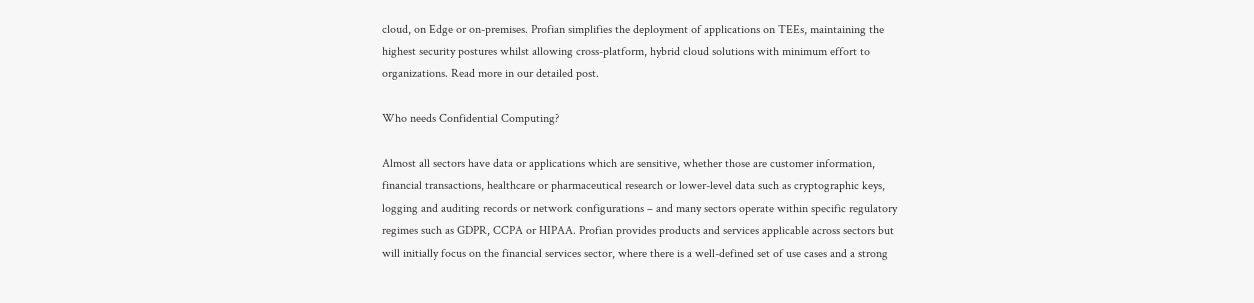cloud, on Edge or on-premises. Profian simplifies the deployment of applications on TEEs, maintaining the highest security postures whilst allowing cross-platform, hybrid cloud solutions with minimum effort to organizations. Read more in our detailed post.

Who needs Confidential Computing?

Almost all sectors have data or applications which are sensitive, whether those are customer information, financial transactions, healthcare or pharmaceutical research or lower-level data such as cryptographic keys, logging and auditing records or network configurations – and many sectors operate within specific regulatory regimes such as GDPR, CCPA or HIPAA. Profian provides products and services applicable across sectors but will initially focus on the financial services sector, where there is a well-defined set of use cases and a strong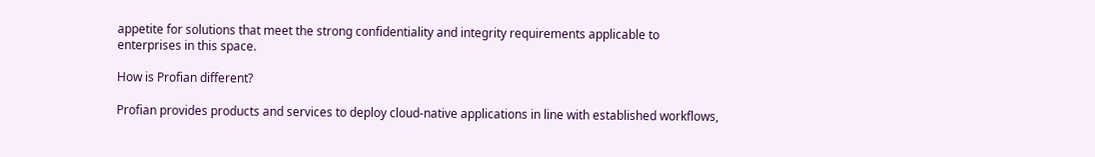appetite for solutions that meet the strong confidentiality and integrity requirements applicable to enterprises in this space.

How is Profian different?

Profian provides products and services to deploy cloud-native applications in line with established workflows,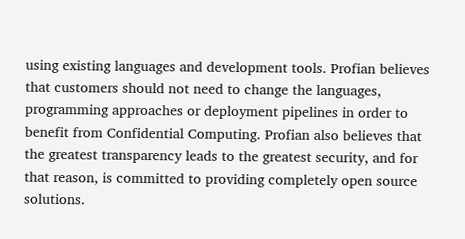using existing languages and development tools. Profian believes that customers should not need to change the languages, programming approaches or deployment pipelines in order to benefit from Confidential Computing. Profian also believes that the greatest transparency leads to the greatest security, and for that reason, is committed to providing completely open source solutions.